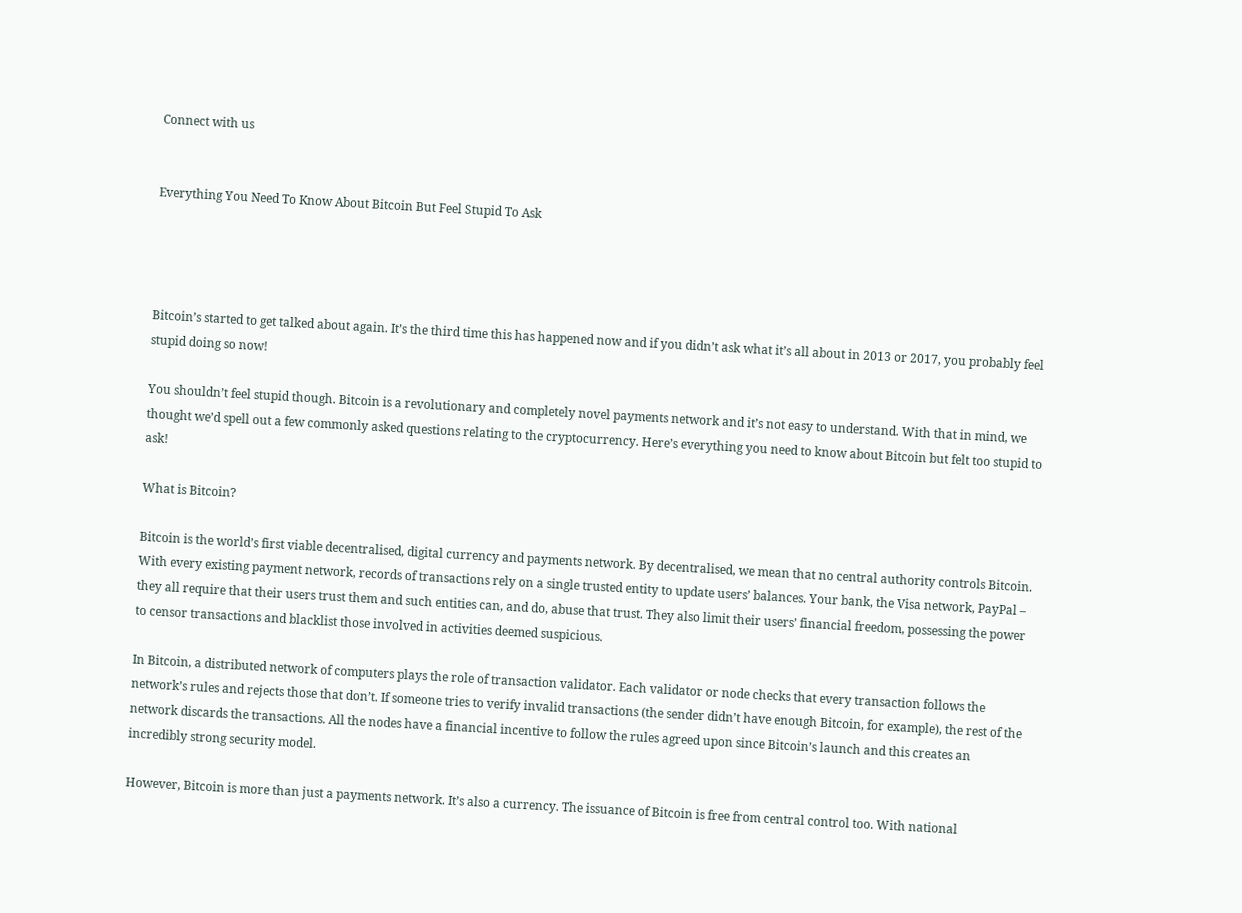Connect with us


Everything You Need To Know About Bitcoin But Feel Stupid To Ask




Bitcoin’s started to get talked about again. It’s the third time this has happened now and if you didn’t ask what it’s all about in 2013 or 2017, you probably feel stupid doing so now!

You shouldn’t feel stupid though. Bitcoin is a revolutionary and completely novel payments network and it’s not easy to understand. With that in mind, we thought we’d spell out a few commonly asked questions relating to the cryptocurrency. Here’s everything you need to know about Bitcoin but felt too stupid to ask!

What is Bitcoin?

Bitcoin is the world’s first viable decentralised, digital currency and payments network. By decentralised, we mean that no central authority controls Bitcoin. With every existing payment network, records of transactions rely on a single trusted entity to update users’ balances. Your bank, the Visa network, PayPal – they all require that their users trust them and such entities can, and do, abuse that trust. They also limit their users’ financial freedom, possessing the power to censor transactions and blacklist those involved in activities deemed suspicious.

In Bitcoin, a distributed network of computers plays the role of transaction validator. Each validator or node checks that every transaction follows the network’s rules and rejects those that don’t. If someone tries to verify invalid transactions (the sender didn’t have enough Bitcoin, for example), the rest of the network discards the transactions. All the nodes have a financial incentive to follow the rules agreed upon since Bitcoin’s launch and this creates an incredibly strong security model.

However, Bitcoin is more than just a payments network. It’s also a currency. The issuance of Bitcoin is free from central control too. With national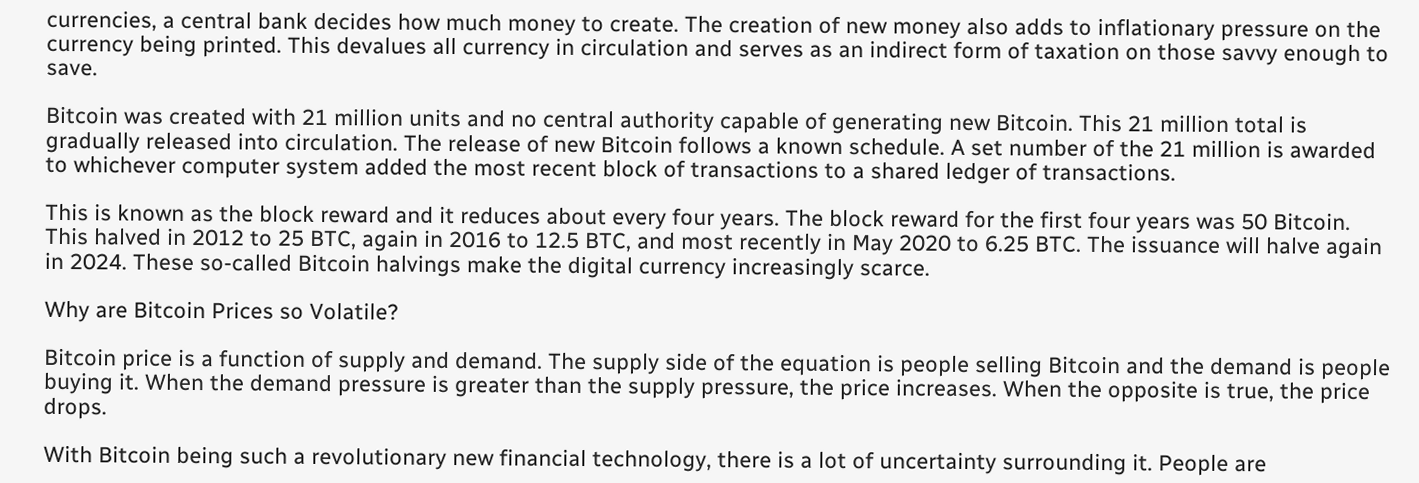currencies, a central bank decides how much money to create. The creation of new money also adds to inflationary pressure on the currency being printed. This devalues all currency in circulation and serves as an indirect form of taxation on those savvy enough to save.

Bitcoin was created with 21 million units and no central authority capable of generating new Bitcoin. This 21 million total is gradually released into circulation. The release of new Bitcoin follows a known schedule. A set number of the 21 million is awarded to whichever computer system added the most recent block of transactions to a shared ledger of transactions.

This is known as the block reward and it reduces about every four years. The block reward for the first four years was 50 Bitcoin. This halved in 2012 to 25 BTC, again in 2016 to 12.5 BTC, and most recently in May 2020 to 6.25 BTC. The issuance will halve again in 2024. These so-called Bitcoin halvings make the digital currency increasingly scarce.

Why are Bitcoin Prices so Volatile?

Bitcoin price is a function of supply and demand. The supply side of the equation is people selling Bitcoin and the demand is people buying it. When the demand pressure is greater than the supply pressure, the price increases. When the opposite is true, the price drops.

With Bitcoin being such a revolutionary new financial technology, there is a lot of uncertainty surrounding it. People are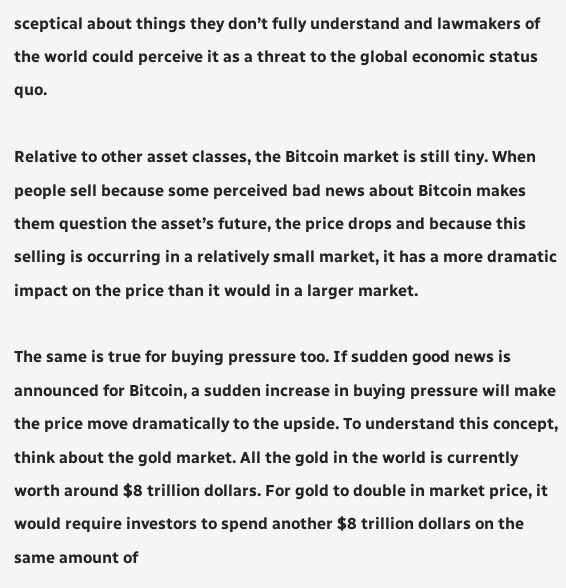sceptical about things they don’t fully understand and lawmakers of the world could perceive it as a threat to the global economic status quo.

Relative to other asset classes, the Bitcoin market is still tiny. When people sell because some perceived bad news about Bitcoin makes them question the asset’s future, the price drops and because this selling is occurring in a relatively small market, it has a more dramatic impact on the price than it would in a larger market.

The same is true for buying pressure too. If sudden good news is announced for Bitcoin, a sudden increase in buying pressure will make the price move dramatically to the upside. To understand this concept, think about the gold market. All the gold in the world is currently worth around $8 trillion dollars. For gold to double in market price, it would require investors to spend another $8 trillion dollars on the same amount of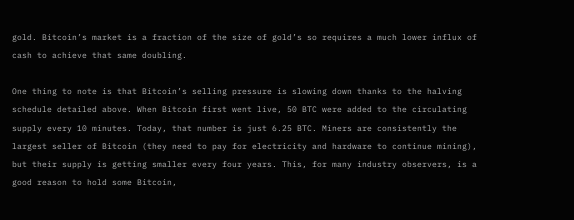gold. Bitcoin’s market is a fraction of the size of gold’s so requires a much lower influx of cash to achieve that same doubling.

One thing to note is that Bitcoin’s selling pressure is slowing down thanks to the halving schedule detailed above. When Bitcoin first went live, 50 BTC were added to the circulating supply every 10 minutes. Today, that number is just 6.25 BTC. Miners are consistently the largest seller of Bitcoin (they need to pay for electricity and hardware to continue mining), but their supply is getting smaller every four years. This, for many industry observers, is a good reason to hold some Bitcoin,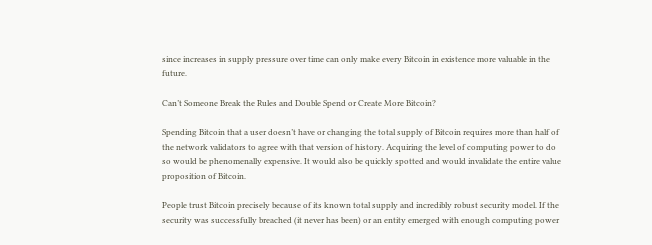since increases in supply pressure over time can only make every Bitcoin in existence more valuable in the future.

Can’t Someone Break the Rules and Double Spend or Create More Bitcoin?

Spending Bitcoin that a user doesn’t have or changing the total supply of Bitcoin requires more than half of the network validators to agree with that version of history. Acquiring the level of computing power to do so would be phenomenally expensive. It would also be quickly spotted and would invalidate the entire value proposition of Bitcoin.

People trust Bitcoin precisely because of its known total supply and incredibly robust security model. If the security was successfully breached (it never has been) or an entity emerged with enough computing power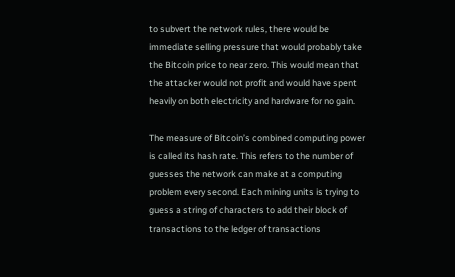to subvert the network rules, there would be immediate selling pressure that would probably take the Bitcoin price to near zero. This would mean that the attacker would not profit and would have spent heavily on both electricity and hardware for no gain.

The measure of Bitcoin’s combined computing power is called its hash rate. This refers to the number of guesses the network can make at a computing problem every second. Each mining units is trying to guess a string of characters to add their block of transactions to the ledger of transactions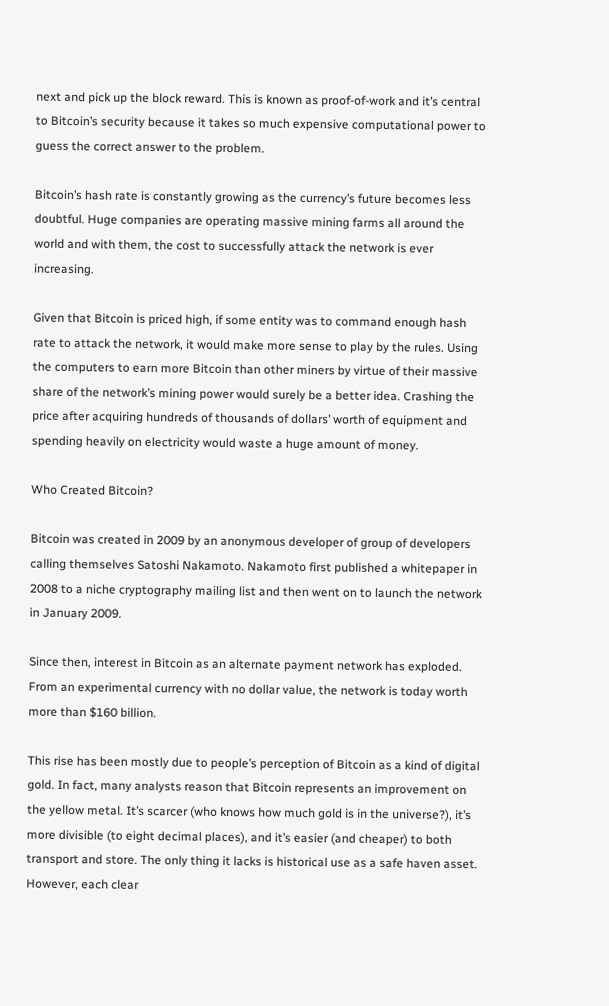next and pick up the block reward. This is known as proof-of-work and it’s central to Bitcoin’s security because it takes so much expensive computational power to guess the correct answer to the problem.

Bitcoin’s hash rate is constantly growing as the currency’s future becomes less doubtful. Huge companies are operating massive mining farms all around the world and with them, the cost to successfully attack the network is ever increasing.

Given that Bitcoin is priced high, if some entity was to command enough hash rate to attack the network, it would make more sense to play by the rules. Using the computers to earn more Bitcoin than other miners by virtue of their massive share of the network’s mining power would surely be a better idea. Crashing the price after acquiring hundreds of thousands of dollars’ worth of equipment and spending heavily on electricity would waste a huge amount of money.

Who Created Bitcoin?

Bitcoin was created in 2009 by an anonymous developer of group of developers calling themselves Satoshi Nakamoto. Nakamoto first published a whitepaper in 2008 to a niche cryptography mailing list and then went on to launch the network in January 2009.

Since then, interest in Bitcoin as an alternate payment network has exploded. From an experimental currency with no dollar value, the network is today worth more than $160 billion.

This rise has been mostly due to people’s perception of Bitcoin as a kind of digital gold. In fact, many analysts reason that Bitcoin represents an improvement on the yellow metal. It’s scarcer (who knows how much gold is in the universe?), it’s more divisible (to eight decimal places), and it’s easier (and cheaper) to both transport and store. The only thing it lacks is historical use as a safe haven asset. However, each clear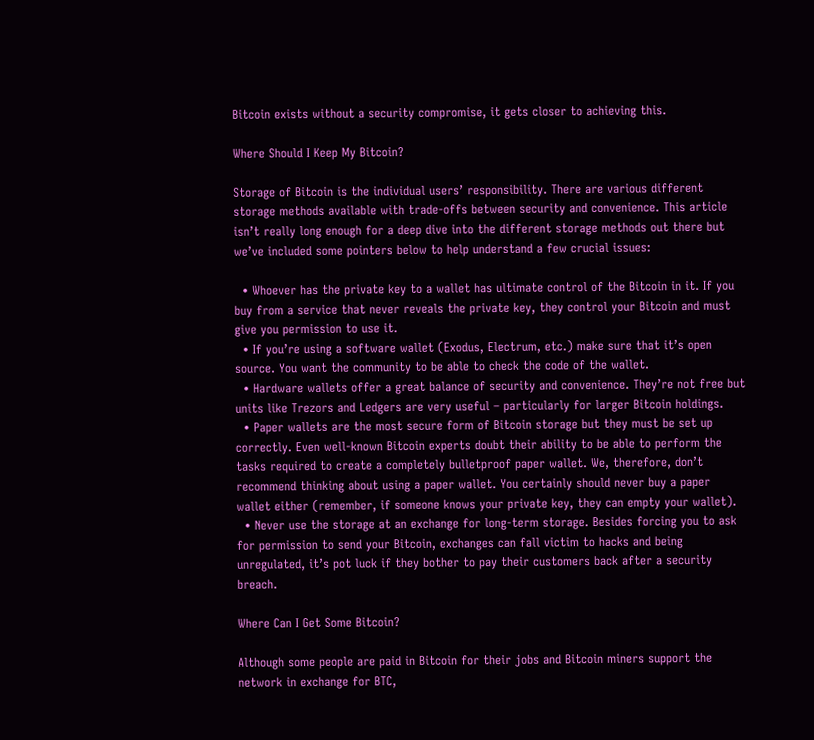Bitcoin exists without a security compromise, it gets closer to achieving this.

Where Should I Keep My Bitcoin?

Storage of Bitcoin is the individual users’ responsibility. There are various different storage methods available with trade-offs between security and convenience. This article isn’t really long enough for a deep dive into the different storage methods out there but we’ve included some pointers below to help understand a few crucial issues:

  • Whoever has the private key to a wallet has ultimate control of the Bitcoin in it. If you buy from a service that never reveals the private key, they control your Bitcoin and must give you permission to use it.
  • If you’re using a software wallet (Exodus, Electrum, etc.) make sure that it’s open source. You want the community to be able to check the code of the wallet.
  • Hardware wallets offer a great balance of security and convenience. They’re not free but units like Trezors and Ledgers are very useful – particularly for larger Bitcoin holdings.
  • Paper wallets are the most secure form of Bitcoin storage but they must be set up correctly. Even well-known Bitcoin experts doubt their ability to be able to perform the tasks required to create a completely bulletproof paper wallet. We, therefore, don’t recommend thinking about using a paper wallet. You certainly should never buy a paper wallet either (remember, if someone knows your private key, they can empty your wallet).
  • Never use the storage at an exchange for long-term storage. Besides forcing you to ask for permission to send your Bitcoin, exchanges can fall victim to hacks and being unregulated, it’s pot luck if they bother to pay their customers back after a security breach.

Where Can I Get Some Bitcoin?

Although some people are paid in Bitcoin for their jobs and Bitcoin miners support the network in exchange for BTC,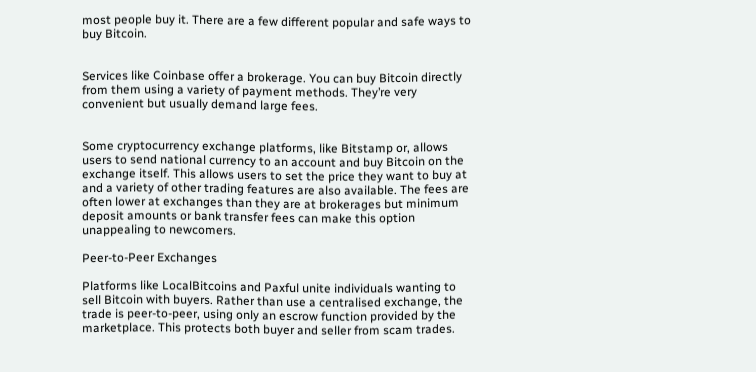most people buy it. There are a few different popular and safe ways to buy Bitcoin.


Services like Coinbase offer a brokerage. You can buy Bitcoin directly from them using a variety of payment methods. They’re very convenient but usually demand large fees.


Some cryptocurrency exchange platforms, like Bitstamp or, allows users to send national currency to an account and buy Bitcoin on the exchange itself. This allows users to set the price they want to buy at and a variety of other trading features are also available. The fees are often lower at exchanges than they are at brokerages but minimum deposit amounts or bank transfer fees can make this option unappealing to newcomers.

Peer-to-Peer Exchanges

Platforms like LocalBitcoins and Paxful unite individuals wanting to sell Bitcoin with buyers. Rather than use a centralised exchange, the trade is peer-to-peer, using only an escrow function provided by the marketplace. This protects both buyer and seller from scam trades.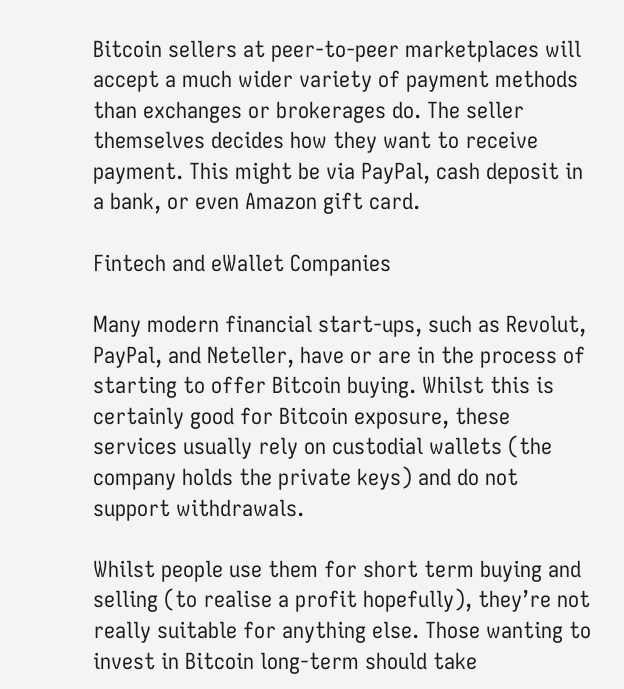Bitcoin sellers at peer-to-peer marketplaces will accept a much wider variety of payment methods than exchanges or brokerages do. The seller themselves decides how they want to receive payment. This might be via PayPal, cash deposit in a bank, or even Amazon gift card.

Fintech and eWallet Companies

Many modern financial start-ups, such as Revolut, PayPal, and Neteller, have or are in the process of starting to offer Bitcoin buying. Whilst this is certainly good for Bitcoin exposure, these services usually rely on custodial wallets (the company holds the private keys) and do not support withdrawals.

Whilst people use them for short term buying and selling (to realise a profit hopefully), they’re not really suitable for anything else. Those wanting to invest in Bitcoin long-term should take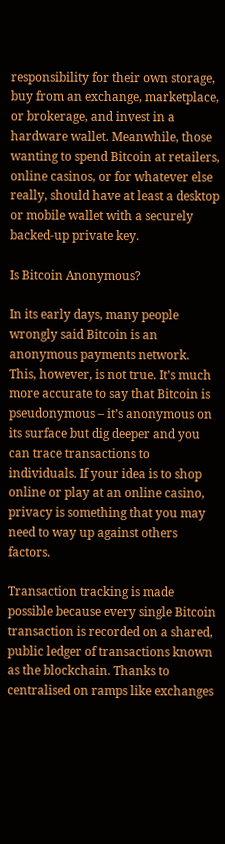responsibility for their own storage, buy from an exchange, marketplace, or brokerage, and invest in a hardware wallet. Meanwhile, those wanting to spend Bitcoin at retailers, online casinos, or for whatever else really, should have at least a desktop or mobile wallet with a securely backed-up private key.

Is Bitcoin Anonymous?

In its early days, many people wrongly said Bitcoin is an anonymous payments network. This, however, is not true. It’s much more accurate to say that Bitcoin is pseudonymous – it’s anonymous on its surface but dig deeper and you can trace transactions to individuals. If your idea is to shop online or play at an online casino, privacy is something that you may need to way up against others factors.

Transaction tracking is made possible because every single Bitcoin transaction is recorded on a shared, public ledger of transactions known as the blockchain. Thanks to centralised on ramps like exchanges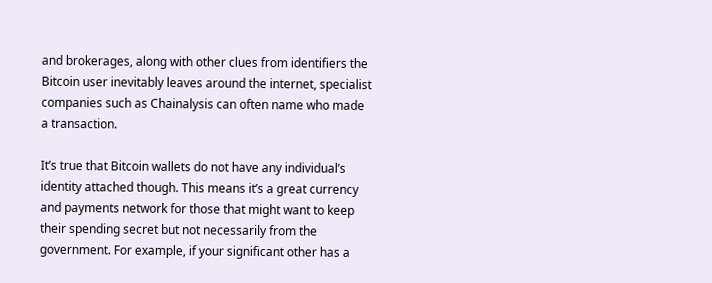and brokerages, along with other clues from identifiers the Bitcoin user inevitably leaves around the internet, specialist companies such as Chainalysis can often name who made a transaction.

It’s true that Bitcoin wallets do not have any individual’s identity attached though. This means it’s a great currency and payments network for those that might want to keep their spending secret but not necessarily from the government. For example, if your significant other has a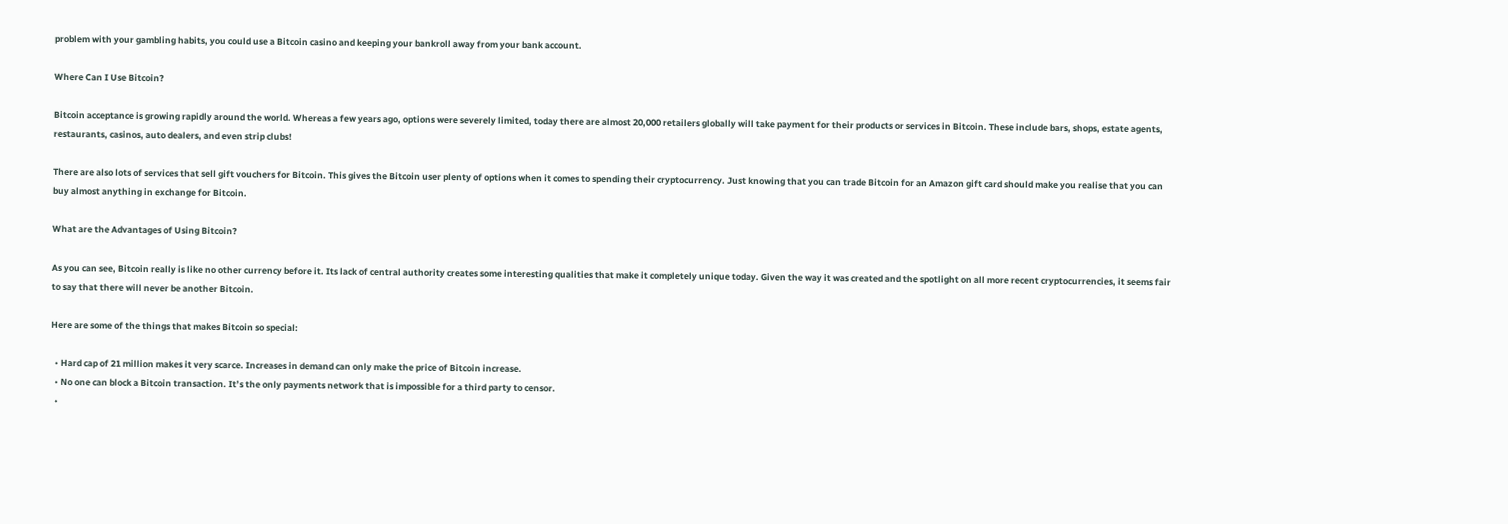problem with your gambling habits, you could use a Bitcoin casino and keeping your bankroll away from your bank account.

Where Can I Use Bitcoin?

Bitcoin acceptance is growing rapidly around the world. Whereas a few years ago, options were severely limited, today there are almost 20,000 retailers globally will take payment for their products or services in Bitcoin. These include bars, shops, estate agents, restaurants, casinos, auto dealers, and even strip clubs!

There are also lots of services that sell gift vouchers for Bitcoin. This gives the Bitcoin user plenty of options when it comes to spending their cryptocurrency. Just knowing that you can trade Bitcoin for an Amazon gift card should make you realise that you can buy almost anything in exchange for Bitcoin.

What are the Advantages of Using Bitcoin?

As you can see, Bitcoin really is like no other currency before it. Its lack of central authority creates some interesting qualities that make it completely unique today. Given the way it was created and the spotlight on all more recent cryptocurrencies, it seems fair to say that there will never be another Bitcoin.

Here are some of the things that makes Bitcoin so special:

  • Hard cap of 21 million makes it very scarce. Increases in demand can only make the price of Bitcoin increase.
  • No one can block a Bitcoin transaction. It’s the only payments network that is impossible for a third party to censor.
  •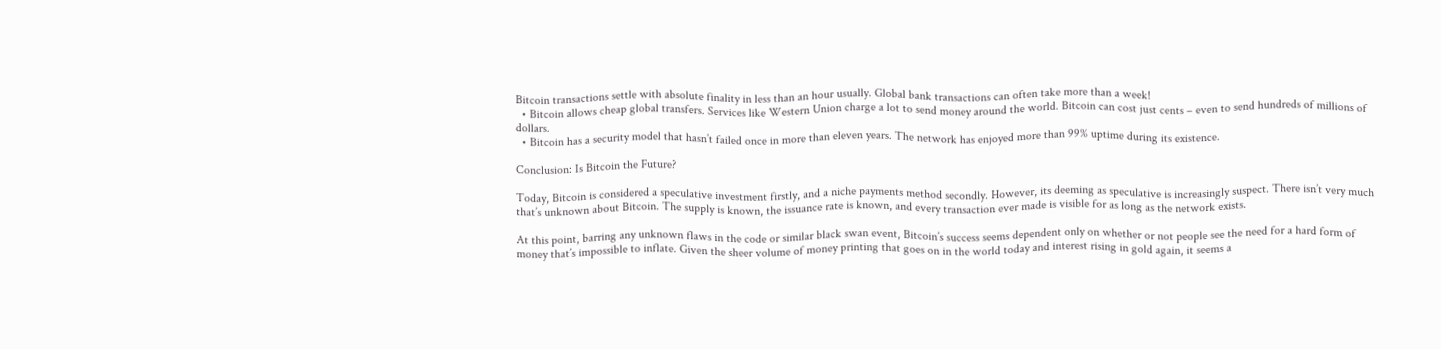Bitcoin transactions settle with absolute finality in less than an hour usually. Global bank transactions can often take more than a week!
  • Bitcoin allows cheap global transfers. Services like Western Union charge a lot to send money around the world. Bitcoin can cost just cents – even to send hundreds of millions of dollars.
  • Bitcoin has a security model that hasn’t failed once in more than eleven years. The network has enjoyed more than 99% uptime during its existence.

Conclusion: Is Bitcoin the Future?

Today, Bitcoin is considered a speculative investment firstly, and a niche payments method secondly. However, its deeming as speculative is increasingly suspect. There isn’t very much that’s unknown about Bitcoin. The supply is known, the issuance rate is known, and every transaction ever made is visible for as long as the network exists.

At this point, barring any unknown flaws in the code or similar black swan event, Bitcoin’s success seems dependent only on whether or not people see the need for a hard form of money that’s impossible to inflate. Given the sheer volume of money printing that goes on in the world today and interest rising in gold again, it seems a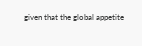given that the global appetite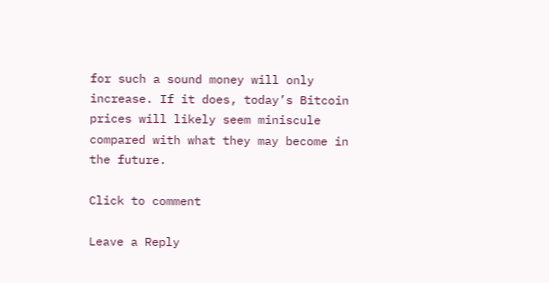for such a sound money will only increase. If it does, today’s Bitcoin prices will likely seem miniscule compared with what they may become in the future.

Click to comment

Leave a Reply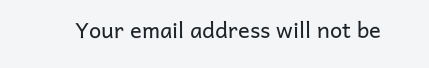Your email address will not be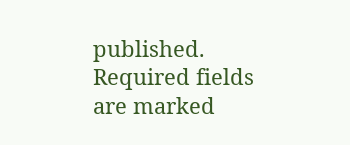published. Required fields are marked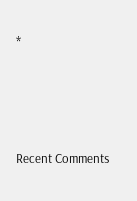*




Recent Comments